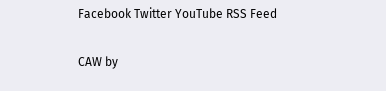Facebook Twitter YouTube RSS Feed

CAW by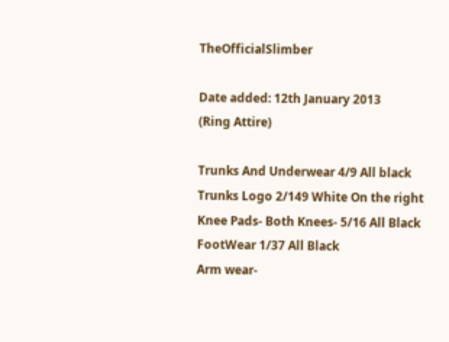TheOfficialSlimber

Date added: 12th January 2013
(Ring Attire)

Trunks And Underwear 4/9 All black
Trunks Logo 2/149 White On the right
Knee Pads- Both Knees- 5/16 All Black
FootWear 1/37 All Black
Arm wear-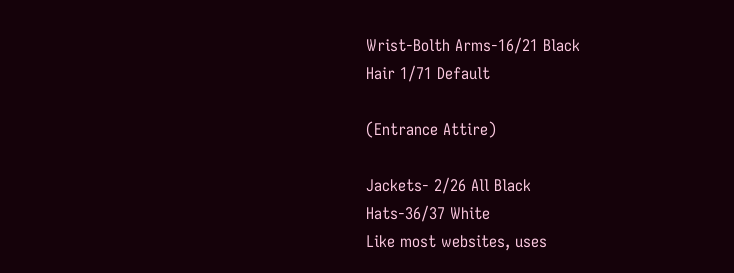Wrist-Bolth Arms-16/21 Black
Hair 1/71 Default

(Entrance Attire)

Jackets- 2/26 All Black
Hats-36/37 White
Like most websites, uses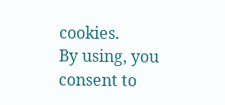cookies.
By using, you consent to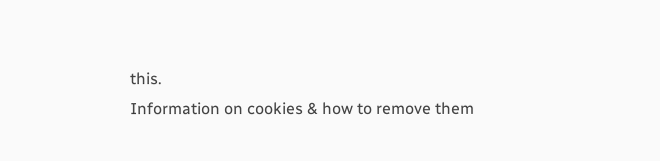this.
Information on cookies & how to remove them